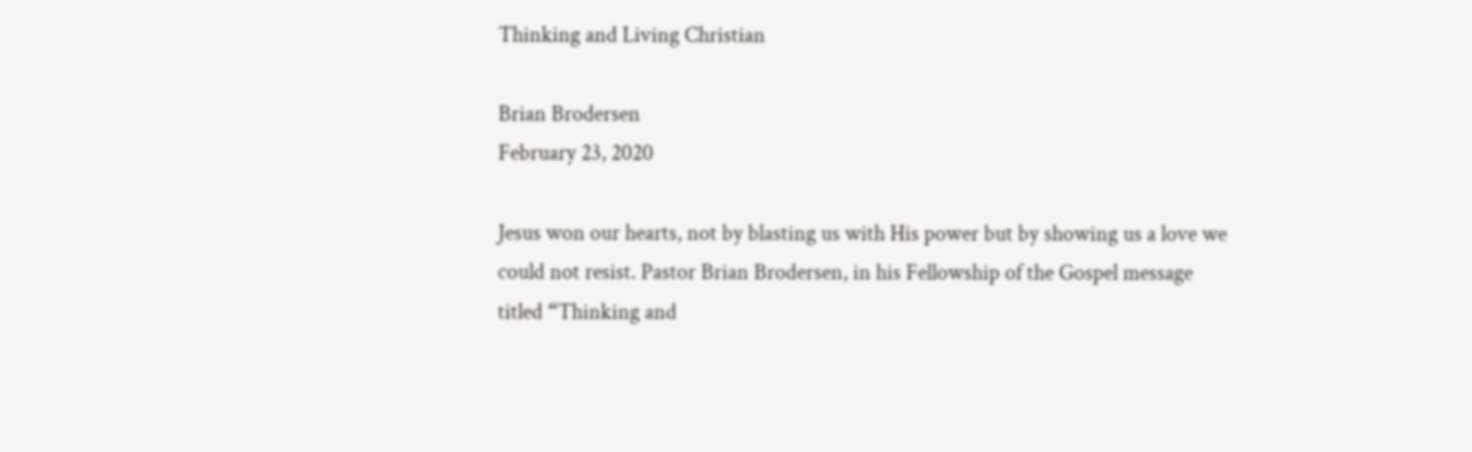Thinking and Living Christian

Brian Brodersen
February 23, 2020

Jesus won our hearts, not by blasting us with His power but by showing us a love we could not resist. Pastor Brian Brodersen, in his Fellowship of the Gospel message titled “Thinking and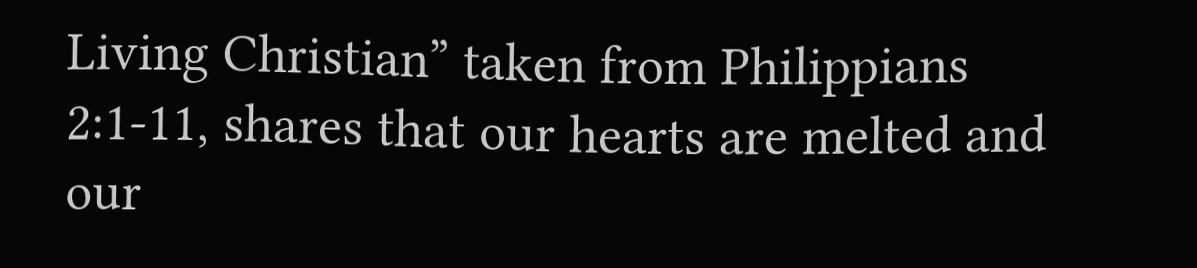Living Christian” taken from Philippians 2:1-11, shares that our hearts are melted and our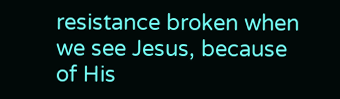resistance broken when we see Jesus, because of His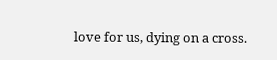love for us, dying on a cross.